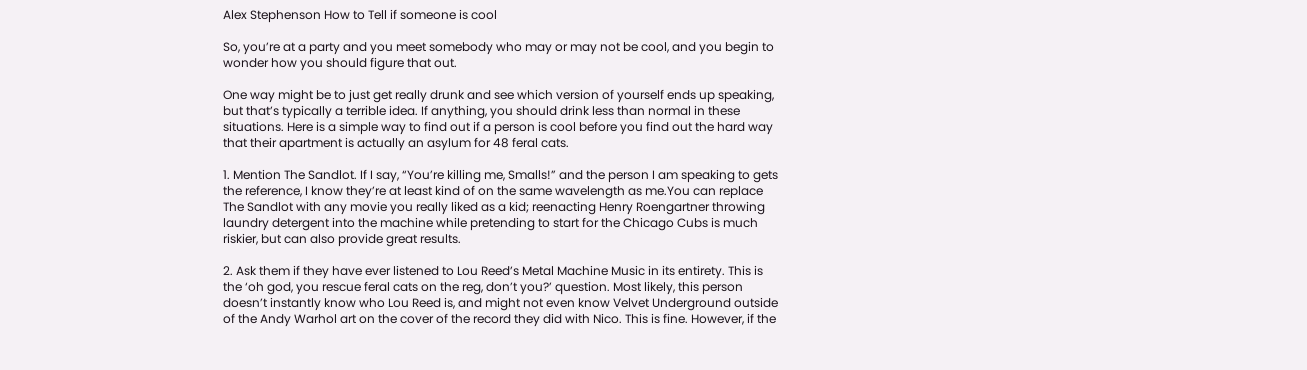Alex Stephenson How to Tell if someone is cool

So, you’re at a party and you meet somebody who may or may not be cool, and you begin to wonder how you should figure that out.

One way might be to just get really drunk and see which version of yourself ends up speaking, but that’s typically a terrible idea. If anything, you should drink less than normal in these situations. Here is a simple way to find out if a person is cool before you find out the hard way that their apartment is actually an asylum for 48 feral cats.

1. Mention The Sandlot. If I say, “You’re killing me, Smalls!” and the person I am speaking to gets the reference, I know they’re at least kind of on the same wavelength as me.You can replace The Sandlot with any movie you really liked as a kid; reenacting Henry Roengartner throwing laundry detergent into the machine while pretending to start for the Chicago Cubs is much riskier, but can also provide great results.

2. Ask them if they have ever listened to Lou Reed’s Metal Machine Music in its entirety. This is the ‘oh god, you rescue feral cats on the reg, don’t you?’ question. Most likely, this person doesn’t instantly know who Lou Reed is, and might not even know Velvet Underground outside of the Andy Warhol art on the cover of the record they did with Nico. This is fine. However, if the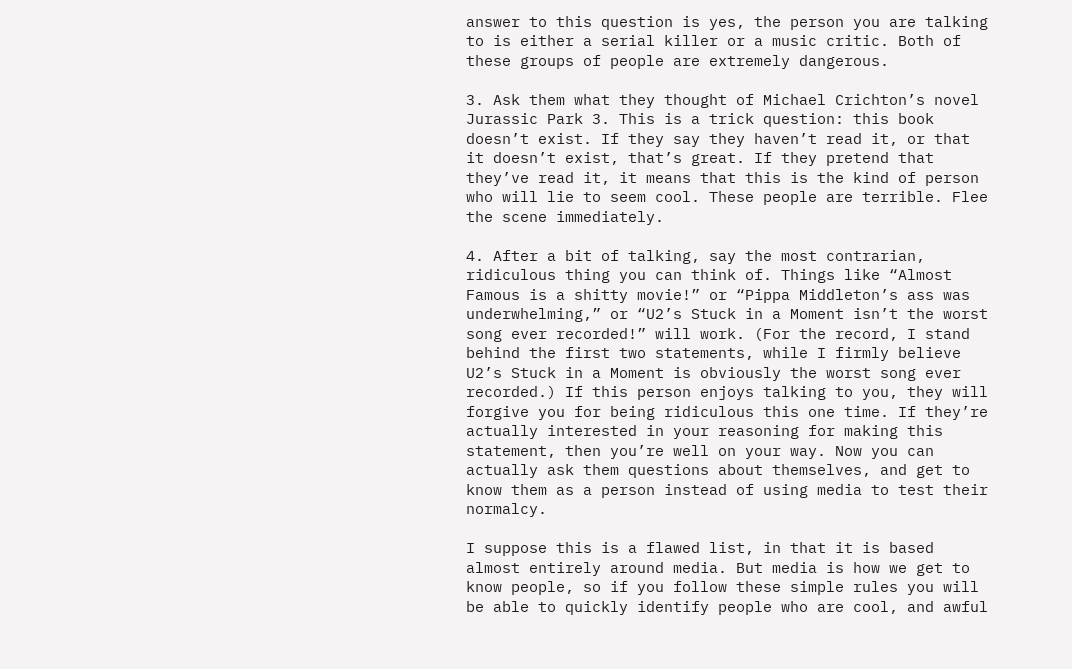answer to this question is yes, the person you are talking to is either a serial killer or a music critic. Both of these groups of people are extremely dangerous.

3. Ask them what they thought of Michael Crichton’s novel Jurassic Park 3. This is a trick question: this book doesn’t exist. If they say they haven’t read it, or that it doesn’t exist, that’s great. If they pretend that they’ve read it, it means that this is the kind of person who will lie to seem cool. These people are terrible. Flee the scene immediately.

4. After a bit of talking, say the most contrarian, ridiculous thing you can think of. Things like “Almost Famous is a shitty movie!” or “Pippa Middleton’s ass was underwhelming,” or “U2’s Stuck in a Moment isn’t the worst song ever recorded!” will work. (For the record, I stand behind the first two statements, while I firmly believe U2’s Stuck in a Moment is obviously the worst song ever recorded.) If this person enjoys talking to you, they will forgive you for being ridiculous this one time. If they’re actually interested in your reasoning for making this statement, then you’re well on your way. Now you can actually ask them questions about themselves, and get to know them as a person instead of using media to test their normalcy.

I suppose this is a flawed list, in that it is based almost entirely around media. But media is how we get to know people, so if you follow these simple rules you will be able to quickly identify people who are cool, and awful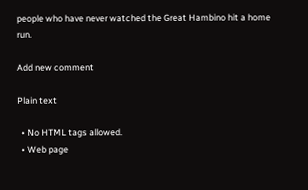people who have never watched the Great Hambino hit a home run.

Add new comment

Plain text

  • No HTML tags allowed.
  • Web page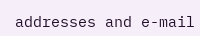addresses and e-mail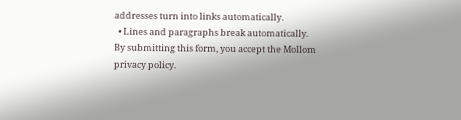addresses turn into links automatically.
  • Lines and paragraphs break automatically.
By submitting this form, you accept the Mollom privacy policy.